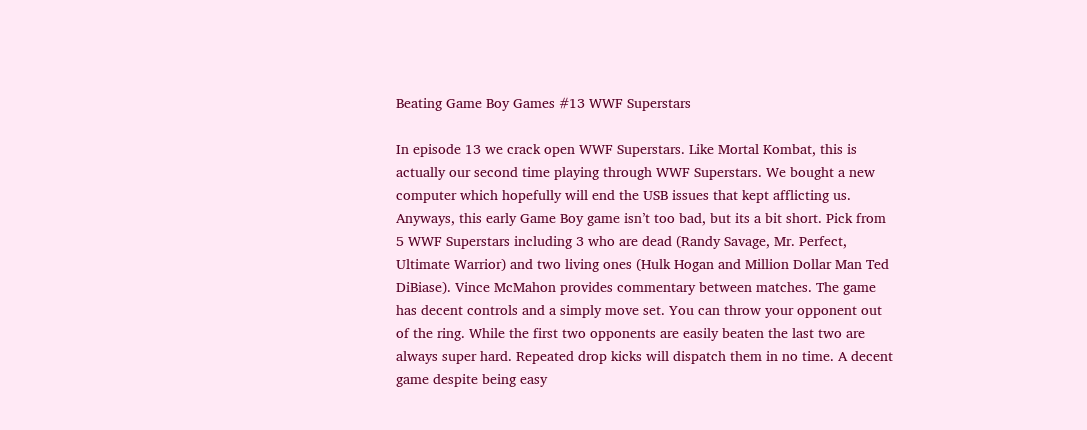Beating Game Boy Games #13 WWF Superstars

In episode 13 we crack open WWF Superstars. Like Mortal Kombat, this is actually our second time playing through WWF Superstars. We bought a new computer which hopefully will end the USB issues that kept afflicting us. Anyways, this early Game Boy game isn’t too bad, but its a bit short. Pick from 5 WWF Superstars including 3 who are dead (Randy Savage, Mr. Perfect, Ultimate Warrior) and two living ones (Hulk Hogan and Million Dollar Man Ted DiBiase). Vince McMahon provides commentary between matches. The game has decent controls and a simply move set. You can throw your opponent out of the ring. While the first two opponents are easily beaten the last two are always super hard. Repeated drop kicks will dispatch them in no time. A decent game despite being easy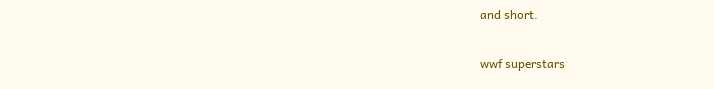and short.

wwf superstars